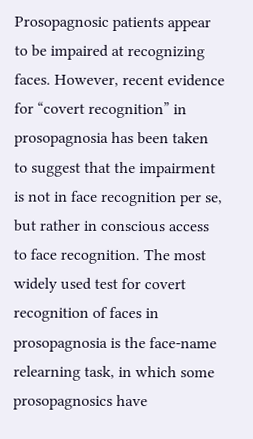Prosopagnosic patients appear to be impaired at recognizing faces. However, recent evidence for “covert recognition” in prosopagnosia has been taken to suggest that the impairment is not in face recognition per se, but rather in conscious access to face recognition. The most widely used test for covert recognition of faces in prosopagnosia is the face-name relearning task, in which some prosopagnosics have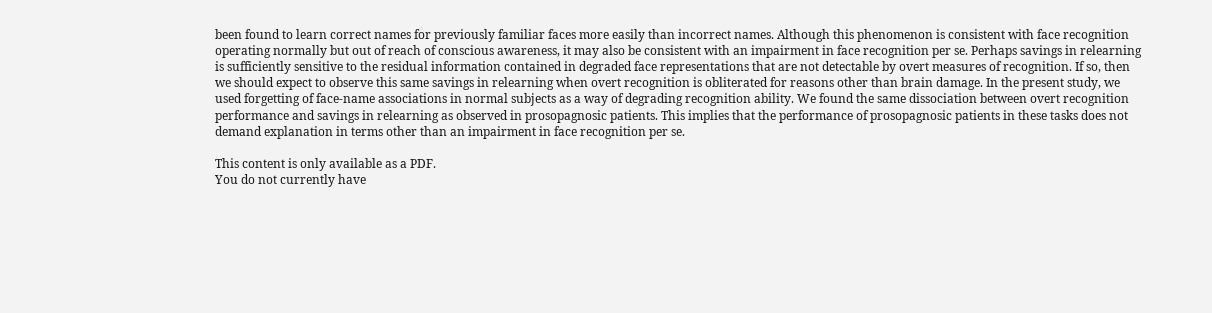been found to learn correct names for previously familiar faces more easily than incorrect names. Although this phenomenon is consistent with face recognition operating normally but out of reach of conscious awareness, it may also be consistent with an impairment in face recognition per se. Perhaps savings in relearning is sufficiently sensitive to the residual information contained in degraded face representations that are not detectable by overt measures of recognition. If so, then we should expect to observe this same savings in relearning when overt recognition is obliterated for reasons other than brain damage. In the present study, we used forgetting of face-name associations in normal subjects as a way of degrading recognition ability. We found the same dissociation between overt recognition performance and savings in relearning as observed in prosopagnosic patients. This implies that the performance of prosopagnosic patients in these tasks does not demand explanation in terms other than an impairment in face recognition per se.

This content is only available as a PDF.
You do not currently have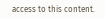access to this content.